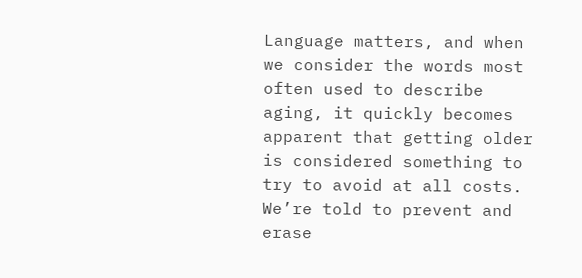Language matters, and when we consider the words most often used to describe aging, it quickly becomes apparent that getting older is considered something to try to avoid at all costs. We’re told to prevent and erase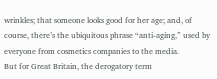wrinkles; that someone looks good for her age; and, of course, there’s the ubiquitous phrase “anti-aging,” used by everyone from cosmetics companies to the media.
But for Great Britain, the derogatory term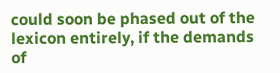could soon be phased out of the lexicon entirely, if the demands of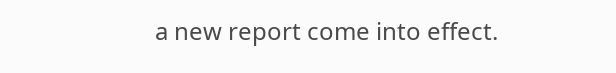a new report come into effect.